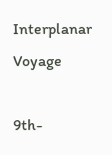Interplanar Voyage

9th-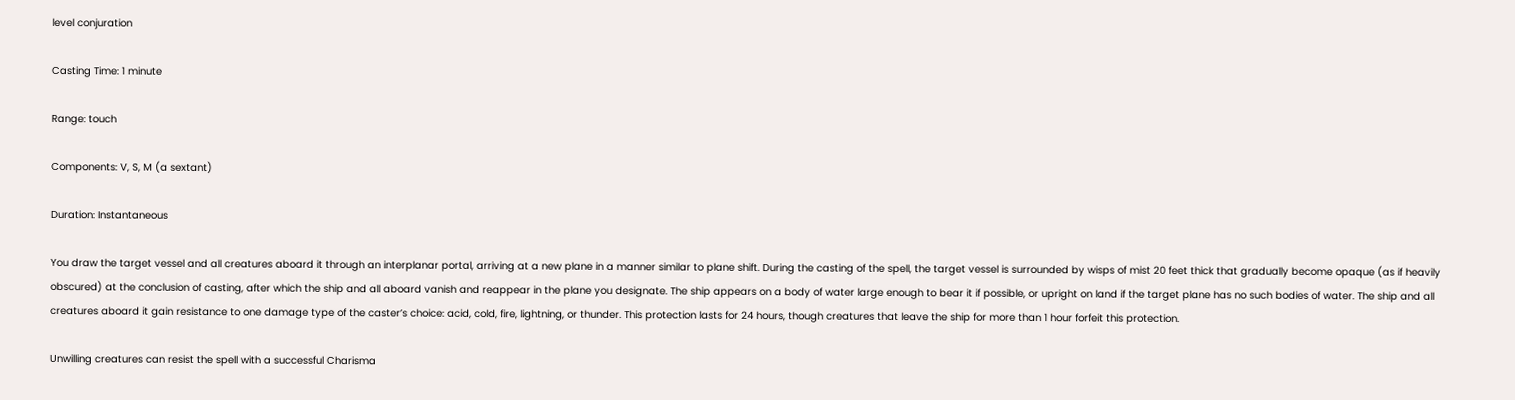level conjuration

Casting Time: 1 minute

Range: touch

Components: V, S, M (a sextant)

Duration: Instantaneous

You draw the target vessel and all creatures aboard it through an interplanar portal, arriving at a new plane in a manner similar to plane shift. During the casting of the spell, the target vessel is surrounded by wisps of mist 20 feet thick that gradually become opaque (as if heavily obscured) at the conclusion of casting, after which the ship and all aboard vanish and reappear in the plane you designate. The ship appears on a body of water large enough to bear it if possible, or upright on land if the target plane has no such bodies of water. The ship and all creatures aboard it gain resistance to one damage type of the caster’s choice: acid, cold, fire, lightning, or thunder. This protection lasts for 24 hours, though creatures that leave the ship for more than 1 hour forfeit this protection.

Unwilling creatures can resist the spell with a successful Charisma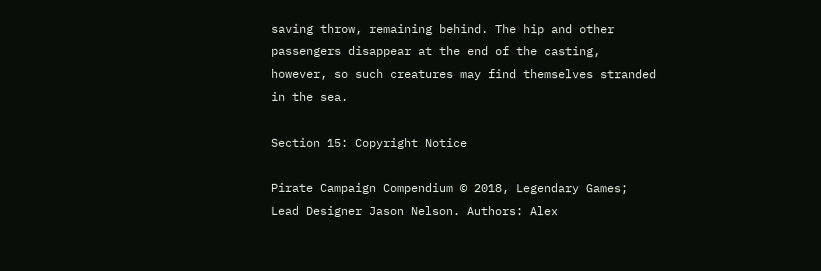saving throw, remaining behind. The hip and other passengers disappear at the end of the casting, however, so such creatures may find themselves stranded in the sea.

Section 15: Copyright Notice

Pirate Campaign Compendium © 2018, Legendary Games; Lead Designer Jason Nelson. Authors: Alex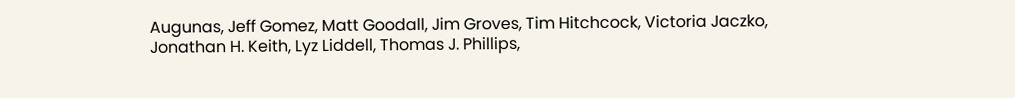Augunas, Jeff Gomez, Matt Goodall, Jim Groves, Tim Hitchcock, Victoria Jaczko, Jonathan H. Keith, Lyz Liddell, Thomas J. Phillips,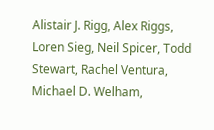Alistair J. Rigg, Alex Riggs, Loren Sieg, Neil Spicer, Todd Stewart, Rachel Ventura, Michael D. Welham,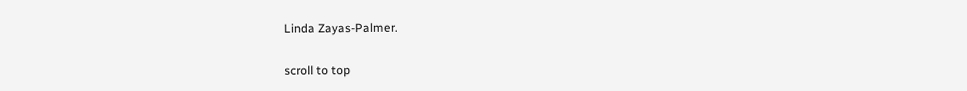Linda Zayas-Palmer.

scroll to top